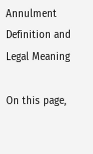Annulment Definition and Legal Meaning

On this page,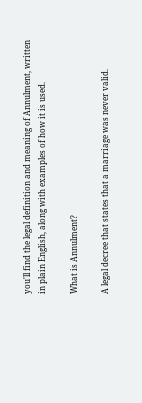you'll find the legal definition and meaning of Annulment, written in plain English, along with examples of how it is used.

What is Annulment?

A legal decree that states that a marriage was never valid.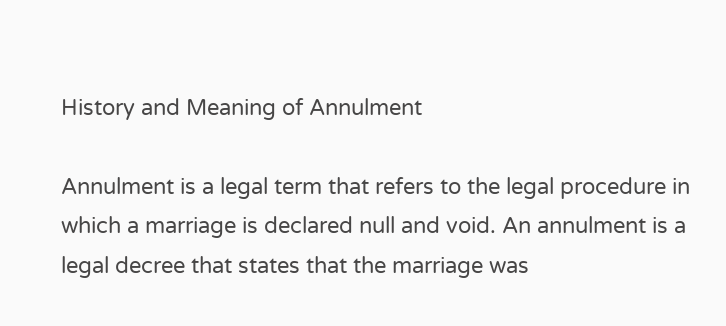History and Meaning of Annulment

Annulment is a legal term that refers to the legal procedure in which a marriage is declared null and void. An annulment is a legal decree that states that the marriage was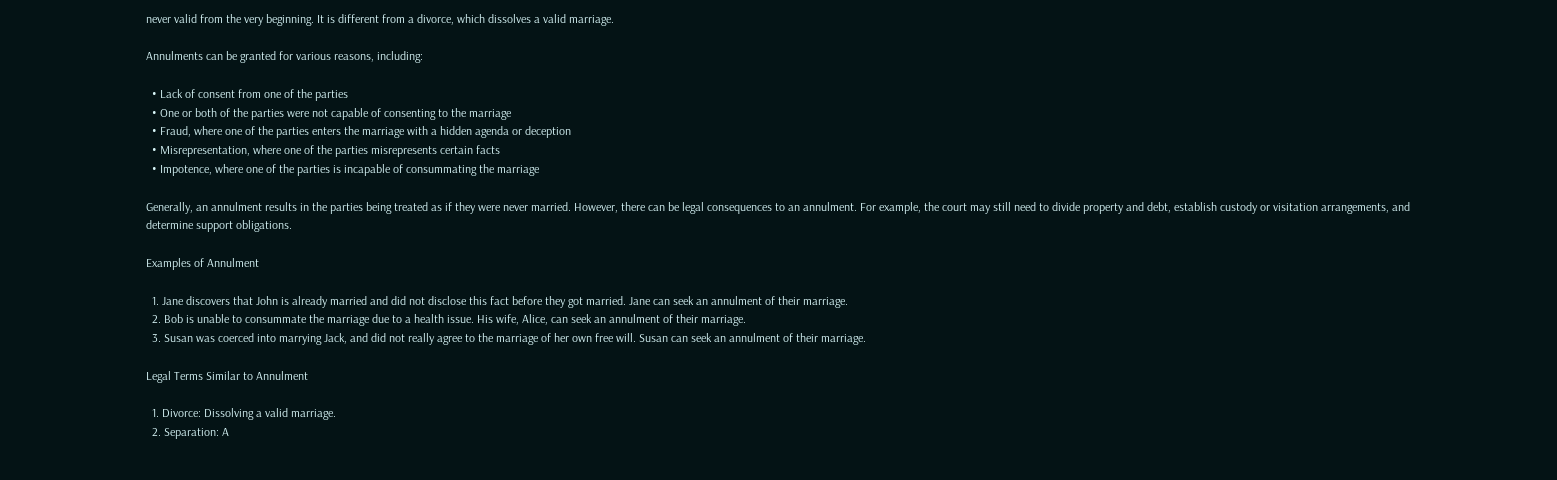never valid from the very beginning. It is different from a divorce, which dissolves a valid marriage.

Annulments can be granted for various reasons, including:

  • Lack of consent from one of the parties
  • One or both of the parties were not capable of consenting to the marriage
  • Fraud, where one of the parties enters the marriage with a hidden agenda or deception
  • Misrepresentation, where one of the parties misrepresents certain facts
  • Impotence, where one of the parties is incapable of consummating the marriage

Generally, an annulment results in the parties being treated as if they were never married. However, there can be legal consequences to an annulment. For example, the court may still need to divide property and debt, establish custody or visitation arrangements, and determine support obligations.

Examples of Annulment

  1. Jane discovers that John is already married and did not disclose this fact before they got married. Jane can seek an annulment of their marriage.
  2. Bob is unable to consummate the marriage due to a health issue. His wife, Alice, can seek an annulment of their marriage.
  3. Susan was coerced into marrying Jack, and did not really agree to the marriage of her own free will. Susan can seek an annulment of their marriage.

Legal Terms Similar to Annulment

  1. Divorce: Dissolving a valid marriage.
  2. Separation: A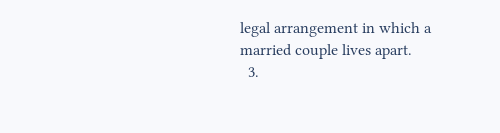legal arrangement in which a married couple lives apart.
  3.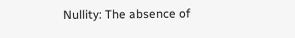Nullity: The absence of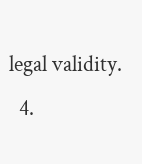legal validity.
  4.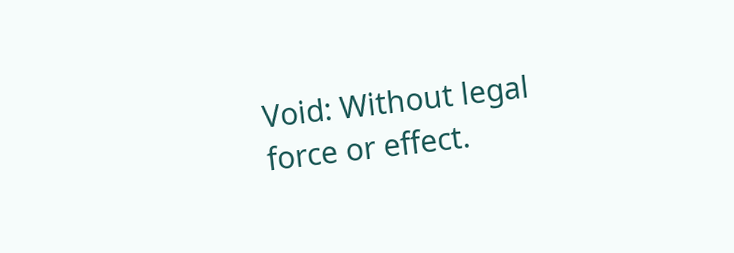Void: Without legal force or effect.